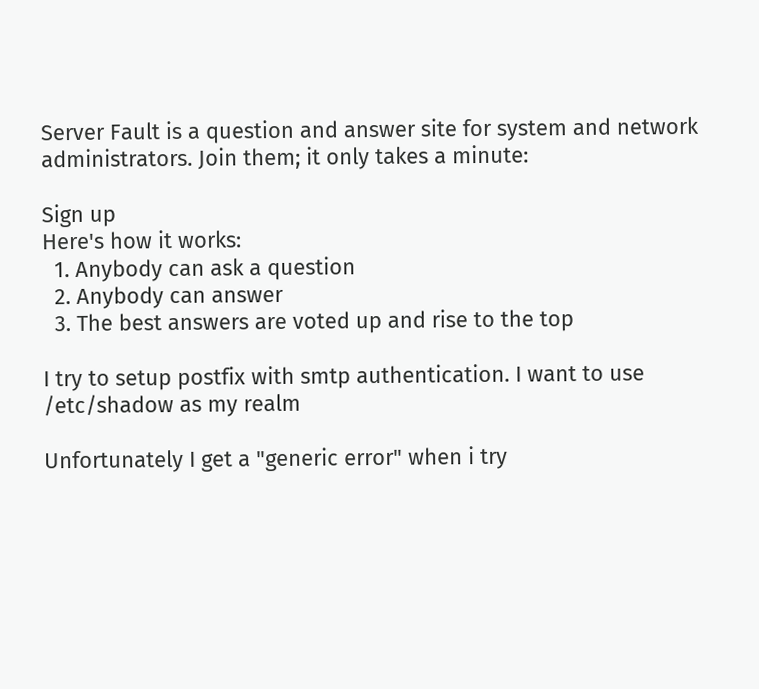Server Fault is a question and answer site for system and network administrators. Join them; it only takes a minute:

Sign up
Here's how it works:
  1. Anybody can ask a question
  2. Anybody can answer
  3. The best answers are voted up and rise to the top

I try to setup postfix with smtp authentication. I want to use /etc/shadow as my realm

Unfortunately I get a "generic error" when i try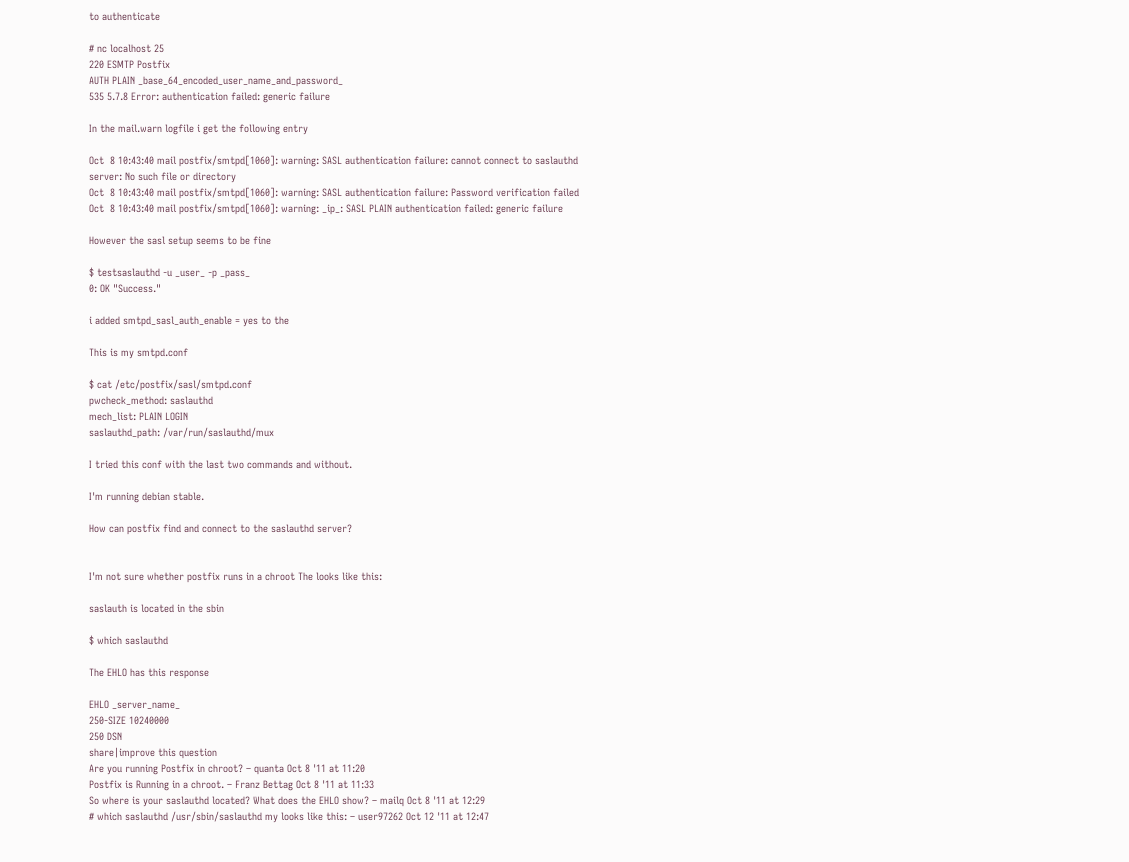to authenticate

# nc localhost 25
220 ESMTP Postfix
AUTH PLAIN _base_64_encoded_user_name_and_password_
535 5.7.8 Error: authentication failed: generic failure

In the mail.warn logfile i get the following entry

Oct  8 10:43:40 mail postfix/smtpd[1060]: warning: SASL authentication failure: cannot connect to saslauthd server: No such file or directory
Oct  8 10:43:40 mail postfix/smtpd[1060]: warning: SASL authentication failure: Password verification failed
Oct  8 10:43:40 mail postfix/smtpd[1060]: warning: _ip_: SASL PLAIN authentication failed: generic failure

However the sasl setup seems to be fine

$ testsaslauthd -u _user_ -p _pass_
0: OK "Success."

i added smtpd_sasl_auth_enable = yes to the

This is my smtpd.conf

$ cat /etc/postfix/sasl/smtpd.conf
pwcheck_method: saslauthd
mech_list: PLAIN LOGIN
saslauthd_path: /var/run/saslauthd/mux

I tried this conf with the last two commands and without.

I'm running debian stable.

How can postfix find and connect to the saslauthd server?


I'm not sure whether postfix runs in a chroot The looks like this:

saslauth is located in the sbin

$ which saslauthd

The EHLO has this response

EHLO _server_name_
250-SIZE 10240000
250 DSN
share|improve this question
Are you running Postfix in chroot? – quanta Oct 8 '11 at 11:20
Postfix is Running in a chroot. – Franz Bettag Oct 8 '11 at 11:33
So where is your saslauthd located? What does the EHLO show? – mailq Oct 8 '11 at 12:29
# which saslauthd /usr/sbin/saslauthd my looks like this: – user97262 Oct 12 '11 at 12:47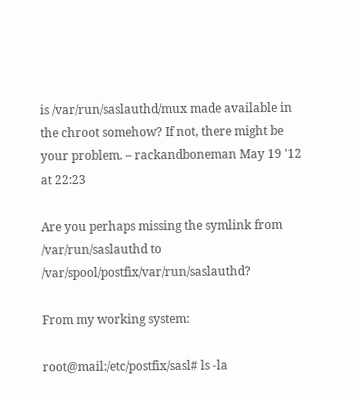is /var/run/saslauthd/mux made available in the chroot somehow? If not, there might be your problem. – rackandboneman May 19 '12 at 22:23

Are you perhaps missing the symlink from /var/run/saslauthd to /var/spool/postfix/var/run/saslauthd?

From my working system:

root@mail:/etc/postfix/sasl# ls -la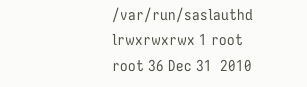/var/run/saslauthd
lrwxrwxrwx 1 root root 36 Dec 31  2010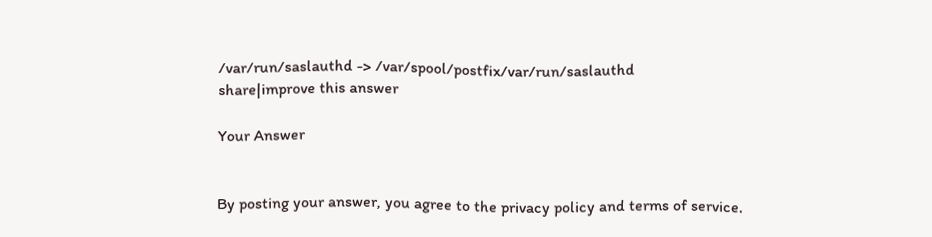/var/run/saslauthd -> /var/spool/postfix/var/run/saslauthd
share|improve this answer

Your Answer


By posting your answer, you agree to the privacy policy and terms of service.